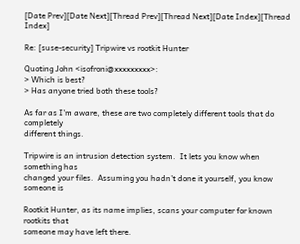[Date Prev][Date Next][Thread Prev][Thread Next][Date Index][Thread Index]

Re: [suse-security] Tripwire vs rootkit Hunter

Quoting John <isofroni@xxxxxxxxx>:
> Which is best?
> Has anyone tried both these tools?

As far as I'm aware, these are two completely different tools that do completely
different things.

Tripwire is an intrusion detection system.  It lets you know when something has
changed your files.  Assuming you hadn't done it yourself, you know someone is

Rootkit Hunter, as its name implies, scans your computer for known rootkits that
someone may have left there.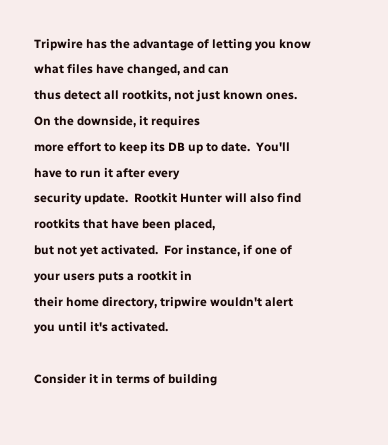Tripwire has the advantage of letting you know what files have changed, and can
thus detect all rootkits, not just known ones.  On the downside, it requires
more effort to keep its DB up to date.  You'll have to run it after every
security update.  Rootkit Hunter will also find rootkits that have been placed,
but not yet activated.  For instance, if one of your users puts a rootkit in
their home directory, tripwire wouldn't alert you until it's activated.

Consider it in terms of building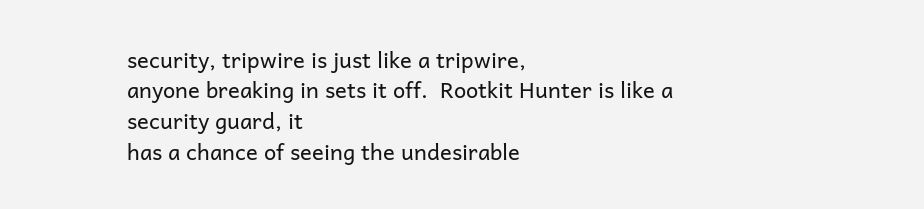security, tripwire is just like a tripwire,
anyone breaking in sets it off.  Rootkit Hunter is like a security guard, it
has a chance of seeing the undesirable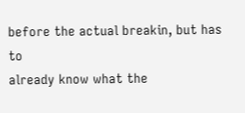before the actual breakin, but has to
already know what the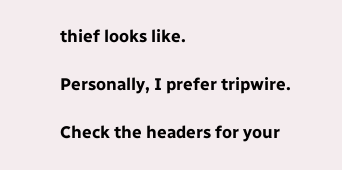thief looks like.

Personally, I prefer tripwire.

Check the headers for your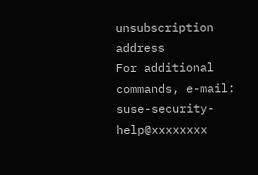unsubscription address
For additional commands, e-mail: suse-security-help@xxxxxxxx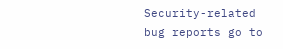Security-related bug reports go to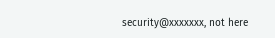security@xxxxxxx, not here